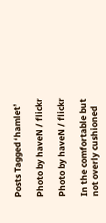Posts Tagged ‘hamlet’

Photo by haveN / flickr

Photo by haveN / flickr

In the comfortable but not overly cushioned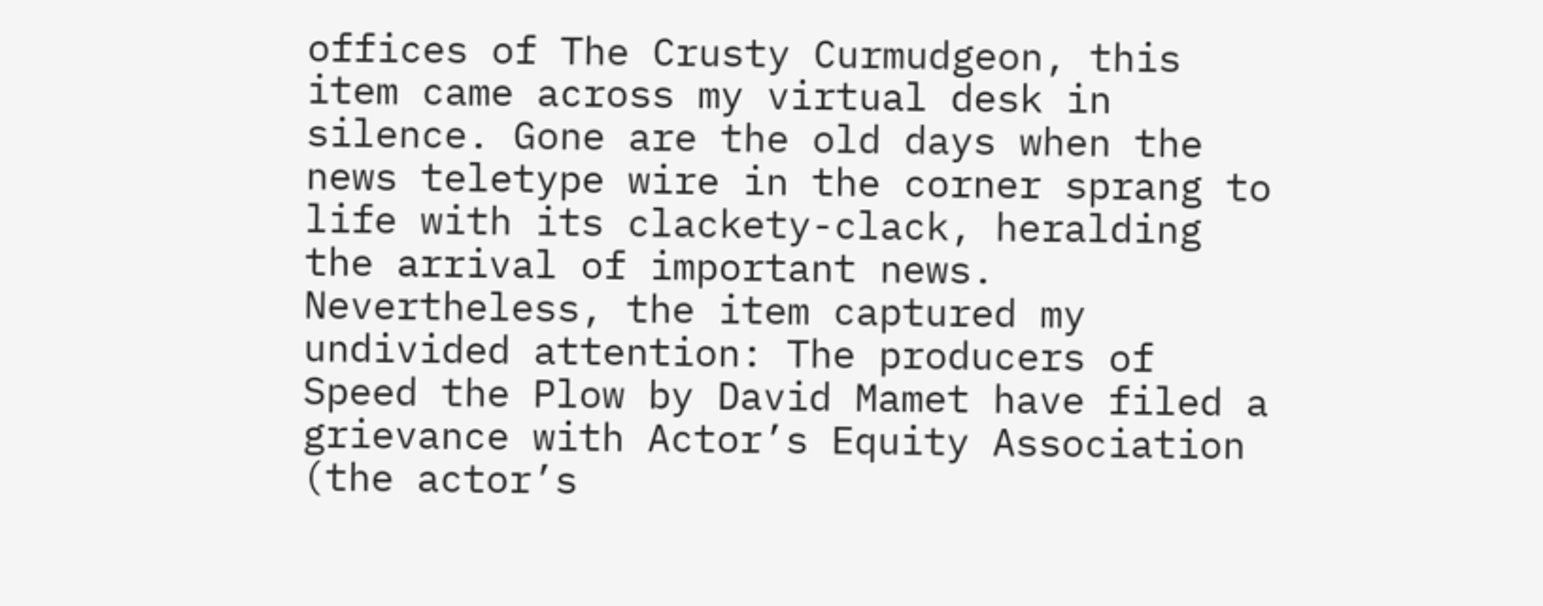offices of The Crusty Curmudgeon, this item came across my virtual desk in silence. Gone are the old days when the news teletype wire in the corner sprang to life with its clackety-clack, heralding the arrival of important news. Nevertheless, the item captured my undivided attention: The producers of Speed the Plow by David Mamet have filed a grievance with Actor’s Equity Association (the actor’s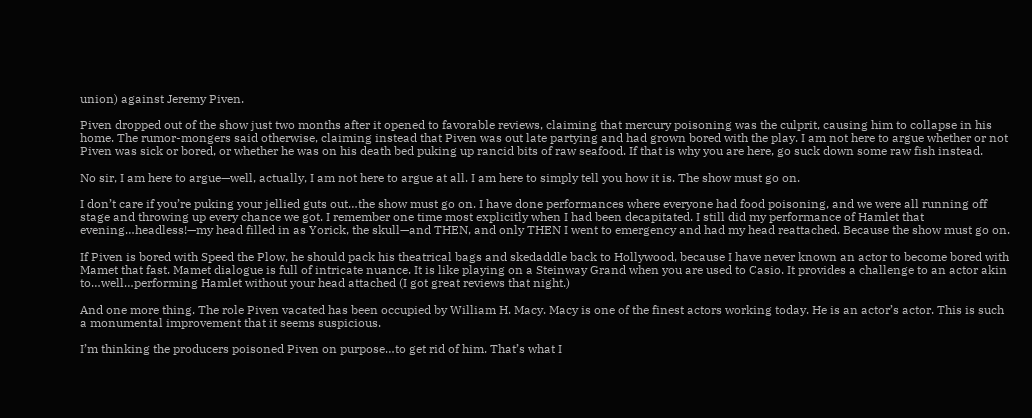union) against Jeremy Piven.

Piven dropped out of the show just two months after it opened to favorable reviews, claiming that mercury poisoning was the culprit, causing him to collapse in his home. The rumor-mongers said otherwise, claiming instead that Piven was out late partying and had grown bored with the play. I am not here to argue whether or not Piven was sick or bored, or whether he was on his death bed puking up rancid bits of raw seafood. If that is why you are here, go suck down some raw fish instead.

No sir, I am here to argue—well, actually, I am not here to argue at all. I am here to simply tell you how it is. The show must go on.

I don’t care if you’re puking your jellied guts out…the show must go on. I have done performances where everyone had food poisoning, and we were all running off stage and throwing up every chance we got. I remember one time most explicitly when I had been decapitated. I still did my performance of Hamlet that evening…headless!—my head filled in as Yorick, the skull—and THEN, and only THEN I went to emergency and had my head reattached. Because the show must go on.

If Piven is bored with Speed the Plow, he should pack his theatrical bags and skedaddle back to Hollywood, because I have never known an actor to become bored with Mamet that fast. Mamet dialogue is full of intricate nuance. It is like playing on a Steinway Grand when you are used to Casio. It provides a challenge to an actor akin to…well…performing Hamlet without your head attached (I got great reviews that night.)

And one more thing. The role Piven vacated has been occupied by William H. Macy. Macy is one of the finest actors working today. He is an actor’s actor. This is such a monumental improvement that it seems suspicious.

I’m thinking the producers poisoned Piven on purpose…to get rid of him. That’s what I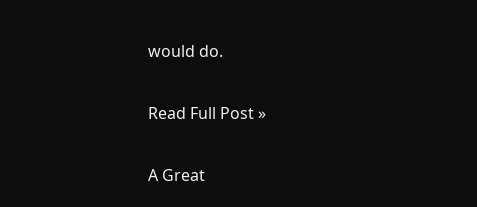would do.


Read Full Post »


A Great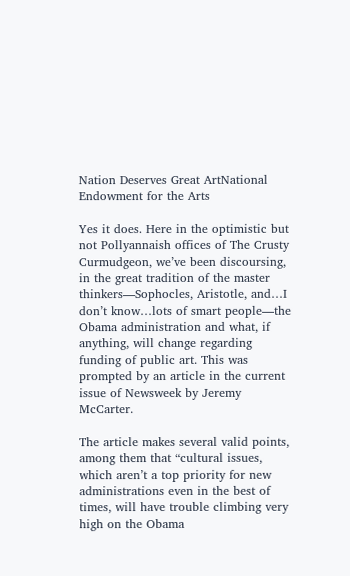Nation Deserves Great ArtNational Endowment for the Arts

Yes it does. Here in the optimistic but not Pollyannaish offices of The Crusty Curmudgeon, we’ve been discoursing, in the great tradition of the master thinkers—Sophocles, Aristotle, and…I don’t know…lots of smart people—the Obama administration and what, if anything, will change regarding funding of public art. This was prompted by an article in the current issue of Newsweek by Jeremy McCarter.

The article makes several valid points, among them that “cultural issues, which aren’t a top priority for new administrations even in the best of times, will have trouble climbing very high on the Obama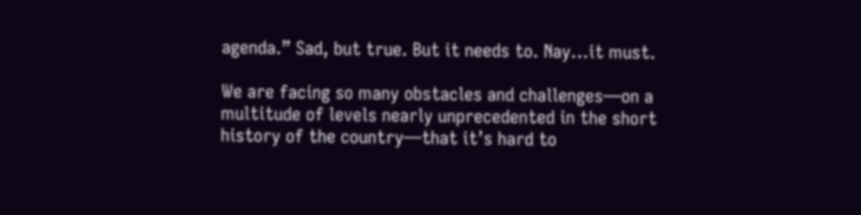agenda.” Sad, but true. But it needs to. Nay…it must.

We are facing so many obstacles and challenges—on a multitude of levels nearly unprecedented in the short history of the country—that it’s hard to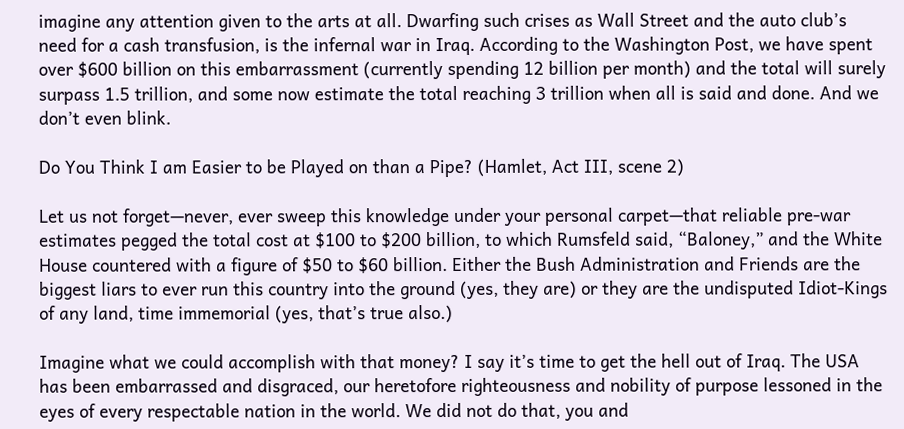imagine any attention given to the arts at all. Dwarfing such crises as Wall Street and the auto club’s need for a cash transfusion, is the infernal war in Iraq. According to the Washington Post, we have spent over $600 billion on this embarrassment (currently spending 12 billion per month) and the total will surely surpass 1.5 trillion, and some now estimate the total reaching 3 trillion when all is said and done. And we don’t even blink.

Do You Think I am Easier to be Played on than a Pipe? (Hamlet, Act III, scene 2)

Let us not forget—never, ever sweep this knowledge under your personal carpet—that reliable pre-war estimates pegged the total cost at $100 to $200 billion, to which Rumsfeld said, “Baloney,” and the White House countered with a figure of $50 to $60 billion. Either the Bush Administration and Friends are the biggest liars to ever run this country into the ground (yes, they are) or they are the undisputed Idiot-Kings of any land, time immemorial (yes, that’s true also.)

Imagine what we could accomplish with that money? I say it’s time to get the hell out of Iraq. The USA has been embarrassed and disgraced, our heretofore righteousness and nobility of purpose lessoned in the eyes of every respectable nation in the world. We did not do that, you and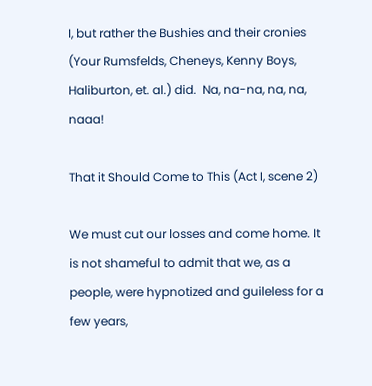I, but rather the Bushies and their cronies (Your Rumsfelds, Cheneys, Kenny Boys, Haliburton, et. al.) did.  Na, na-na, na, na, naaa!

That it Should Come to This (Act I, scene 2)

We must cut our losses and come home. It is not shameful to admit that we, as a people, were hypnotized and guileless for a few years,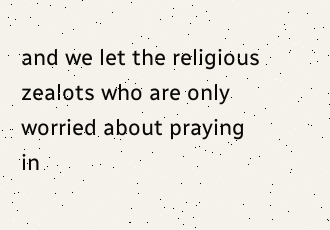and we let the religious zealots who are only worried about praying in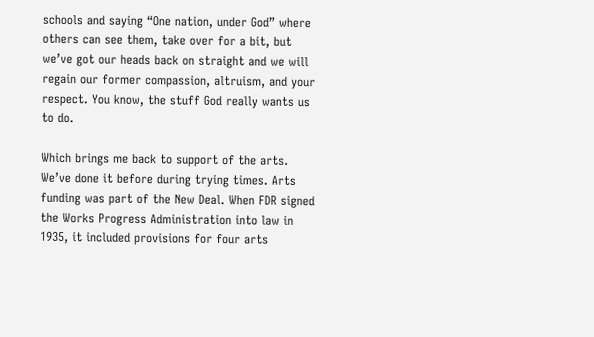schools and saying “One nation, under God” where others can see them, take over for a bit, but we’ve got our heads back on straight and we will regain our former compassion, altruism, and your respect. You know, the stuff God really wants us to do.

Which brings me back to support of the arts. We’ve done it before during trying times. Arts funding was part of the New Deal. When FDR signed the Works Progress Administration into law in 1935, it included provisions for four arts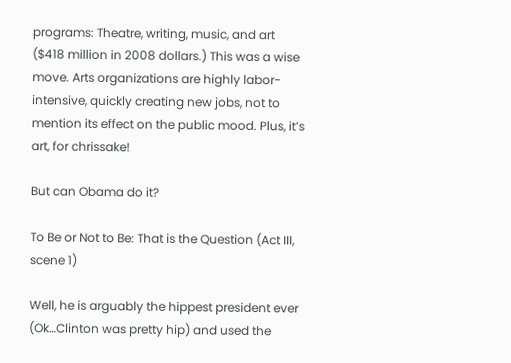programs: Theatre, writing, music, and art ($418 million in 2008 dollars.) This was a wise move. Arts organizations are highly labor-intensive, quickly creating new jobs, not to mention its effect on the public mood. Plus, it’s art, for chrissake!

But can Obama do it?

To Be or Not to Be: That is the Question (Act III, scene 1)

Well, he is arguably the hippest president ever (Ok…Clinton was pretty hip) and used the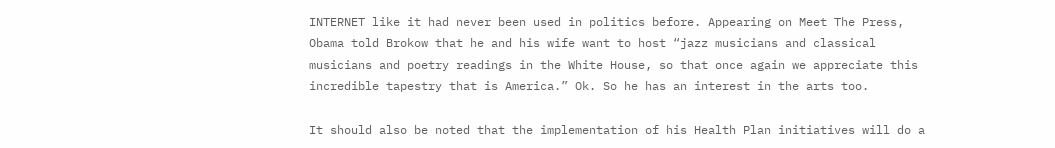INTERNET like it had never been used in politics before. Appearing on Meet The Press, Obama told Brokow that he and his wife want to host “jazz musicians and classical musicians and poetry readings in the White House, so that once again we appreciate this incredible tapestry that is America.” Ok. So he has an interest in the arts too.

It should also be noted that the implementation of his Health Plan initiatives will do a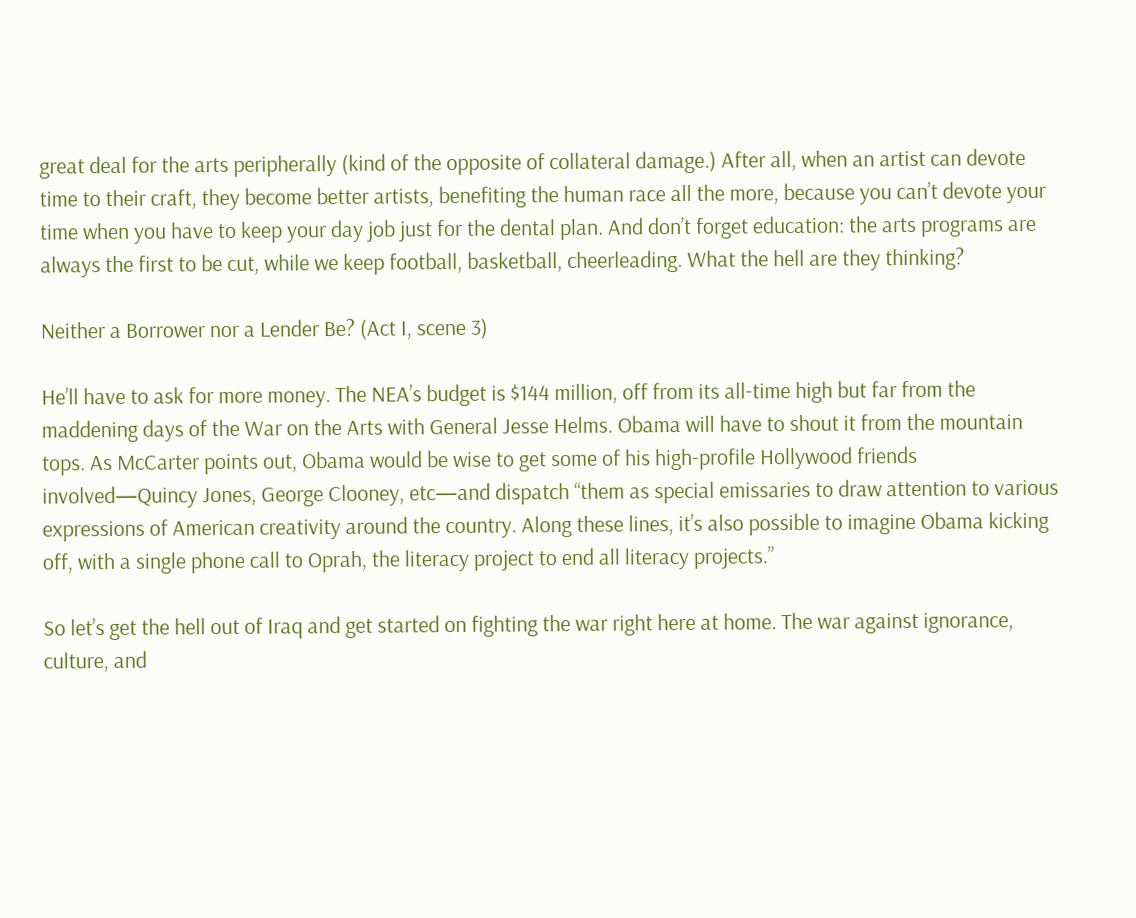great deal for the arts peripherally (kind of the opposite of collateral damage.) After all, when an artist can devote time to their craft, they become better artists, benefiting the human race all the more, because you can’t devote your time when you have to keep your day job just for the dental plan. And don’t forget education: the arts programs are always the first to be cut, while we keep football, basketball, cheerleading. What the hell are they thinking?

Neither a Borrower nor a Lender Be? (Act I, scene 3)

He’ll have to ask for more money. The NEA’s budget is $144 million, off from its all-time high but far from the maddening days of the War on the Arts with General Jesse Helms. Obama will have to shout it from the mountain tops. As McCarter points out, Obama would be wise to get some of his high-profile Hollywood friends involved—Quincy Jones, George Clooney, etc—and dispatch “them as special emissaries to draw attention to various expressions of American creativity around the country. Along these lines, it’s also possible to imagine Obama kicking off, with a single phone call to Oprah, the literacy project to end all literacy projects.”

So let’s get the hell out of Iraq and get started on fighting the war right here at home. The war against ignorance, culture, and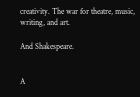creativity. The war for theatre, music, writing, and art.

And Shakespeare.


A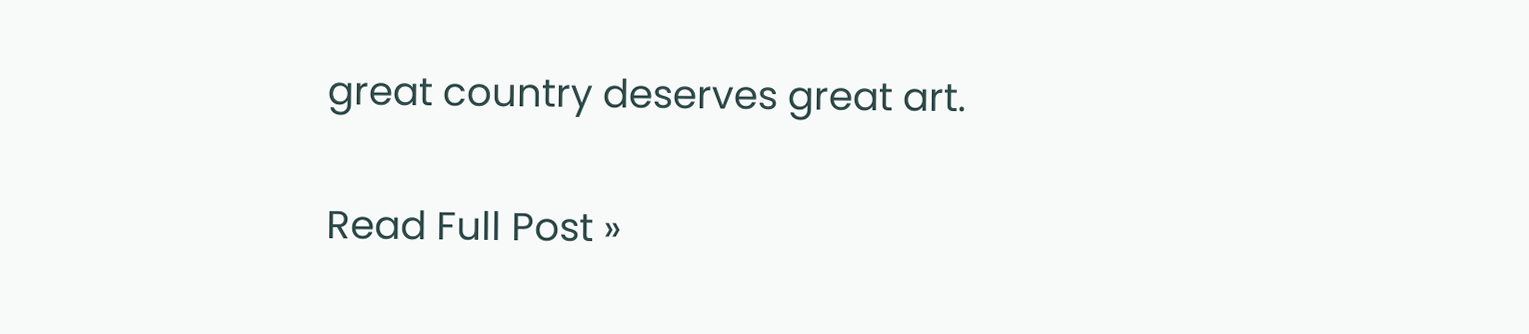great country deserves great art.

Read Full Post »